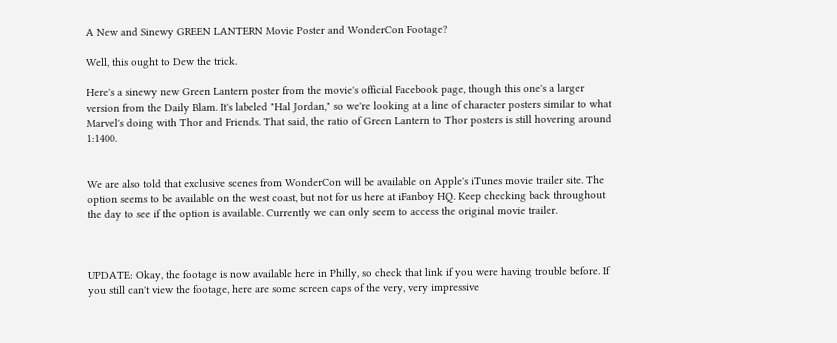A New and Sinewy GREEN LANTERN Movie Poster and WonderCon Footage?

Well, this ought to Dew the trick.

Here's a sinewy new Green Lantern poster from the movie's official Facebook page, though this one's a larger version from the Daily Blam. It's labeled "Hal Jordan," so we're looking at a line of character posters similar to what Marvel's doing with Thor and Friends. That said, the ratio of Green Lantern to Thor posters is still hovering around 1:1400.


We are also told that exclusive scenes from WonderCon will be available on Apple's iTunes movie trailer site. The option seems to be available on the west coast, but not for us here at iFanboy HQ. Keep checking back throughout the day to see if the option is available. Currently we can only seem to access the original movie trailer.



UPDATE: Okay, the footage is now available here in Philly, so check that link if you were having trouble before. If you still can't view the footage, here are some screen caps of the very, very impressive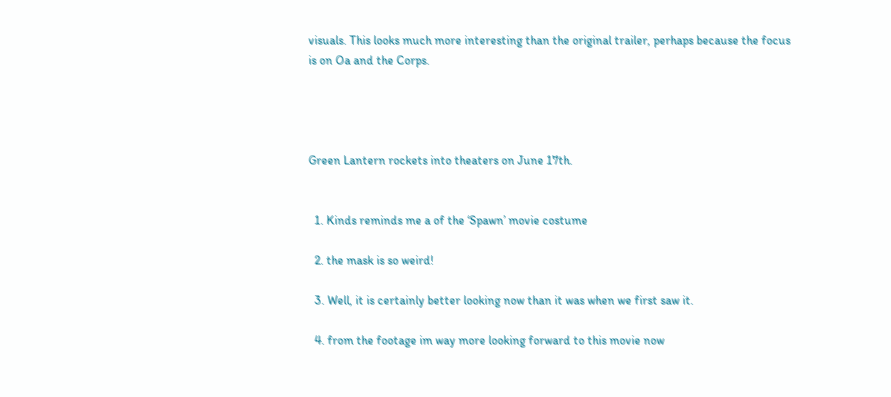visuals. This looks much more interesting than the original trailer, perhaps because the focus is on Oa and the Corps.




Green Lantern rockets into theaters on June 17th.


  1. Kinds reminds me a of the ‘Spawn’ movie costume

  2. the mask is so weird!

  3. Well, it is certainly better looking now than it was when we first saw it.

  4. from the footage im way more looking forward to this movie now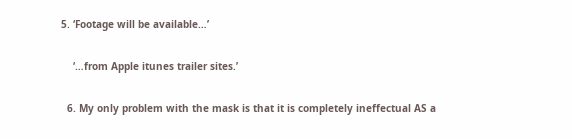5. ‘Footage will be available…’

    ‘…from Apple itunes trailer sites.’

  6. My only problem with the mask is that it is completely ineffectual AS a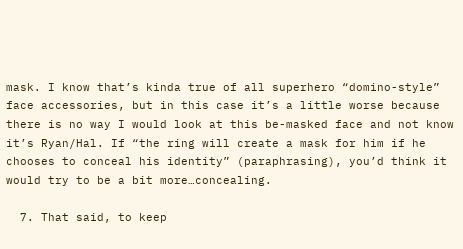mask. I know that’s kinda true of all superhero “domino-style” face accessories, but in this case it’s a little worse because there is no way I would look at this be-masked face and not know it’s Ryan/Hal. If “the ring will create a mask for him if he chooses to conceal his identity” (paraphrasing), you’d think it would try to be a bit more…concealing.

  7. That said, to keep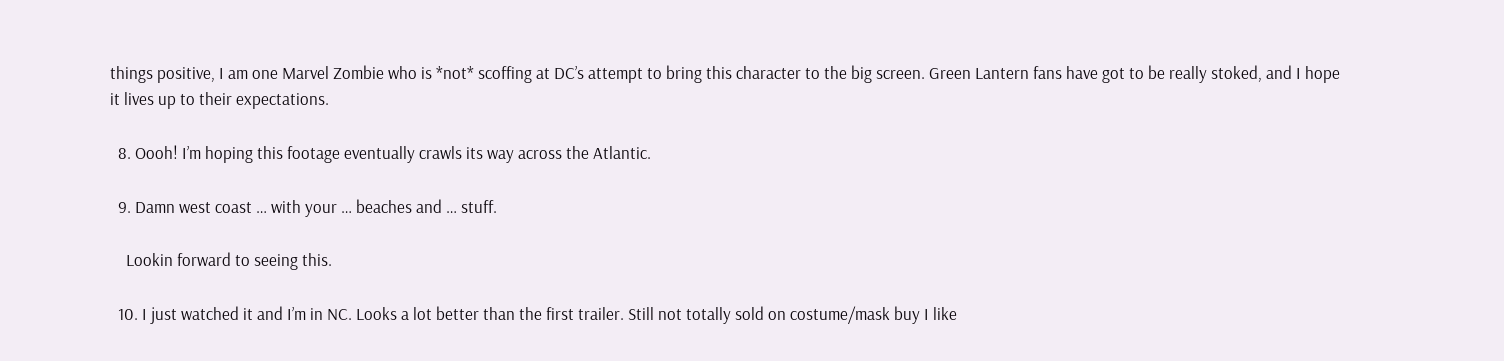things positive, I am one Marvel Zombie who is *not* scoffing at DC’s attempt to bring this character to the big screen. Green Lantern fans have got to be really stoked, and I hope it lives up to their expectations.

  8. Oooh! I’m hoping this footage eventually crawls its way across the Atlantic.

  9. Damn west coast … with your … beaches and … stuff.

    Lookin forward to seeing this.

  10. I just watched it and I’m in NC. Looks a lot better than the first trailer. Still not totally sold on costume/mask buy I like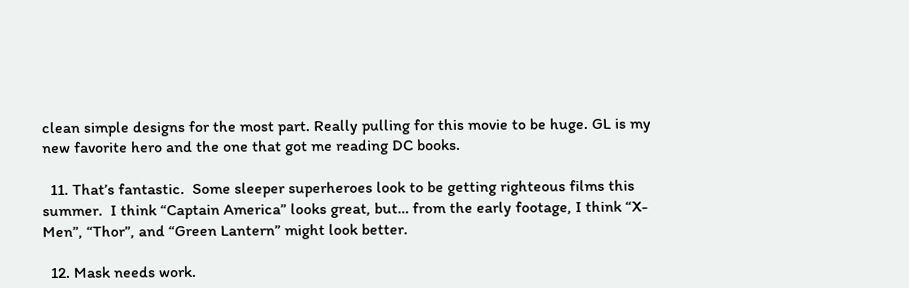clean simple designs for the most part. Really pulling for this movie to be huge. GL is my new favorite hero and the one that got me reading DC books.

  11. That’s fantastic.  Some sleeper superheroes look to be getting righteous films this summer.  I think “Captain America” looks great, but… from the early footage, I think “X-Men”, “Thor”, and “Green Lantern” might look better.

  12. Mask needs work.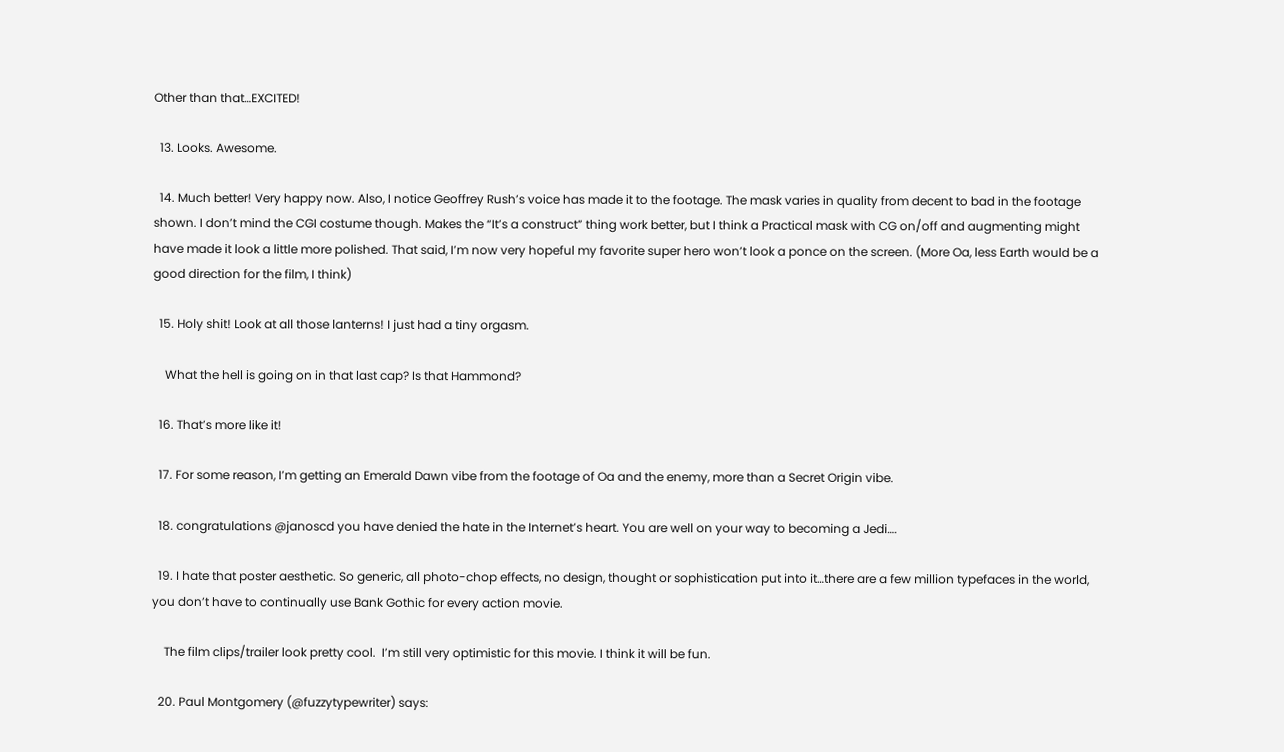Other than that…EXCITED!

  13. Looks. Awesome.

  14. Much better! Very happy now. Also, I notice Geoffrey Rush’s voice has made it to the footage. The mask varies in quality from decent to bad in the footage shown. I don’t mind the CGI costume though. Makes the “It’s a construct” thing work better, but I think a Practical mask with CG on/off and augmenting might have made it look a little more polished. That said, I’m now very hopeful my favorite super hero won’t look a ponce on the screen. (More Oa, less Earth would be a good direction for the film, I think)

  15. Holy shit! Look at all those lanterns! I just had a tiny orgasm.

    What the hell is going on in that last cap? Is that Hammond?

  16. That’s more like it!

  17. For some reason, I’m getting an Emerald Dawn vibe from the footage of Oa and the enemy, more than a Secret Origin vibe.

  18. congratulations @janoscd you have denied the hate in the Internet’s heart. You are well on your way to becoming a Jedi….

  19. I hate that poster aesthetic. So generic, all photo-chop effects, no design, thought or sophistication put into it…there are a few million typefaces in the world, you don’t have to continually use Bank Gothic for every action movie.

    The film clips/trailer look pretty cool.  I’m still very optimistic for this movie. I think it will be fun.

  20. Paul Montgomery (@fuzzytypewriter) says: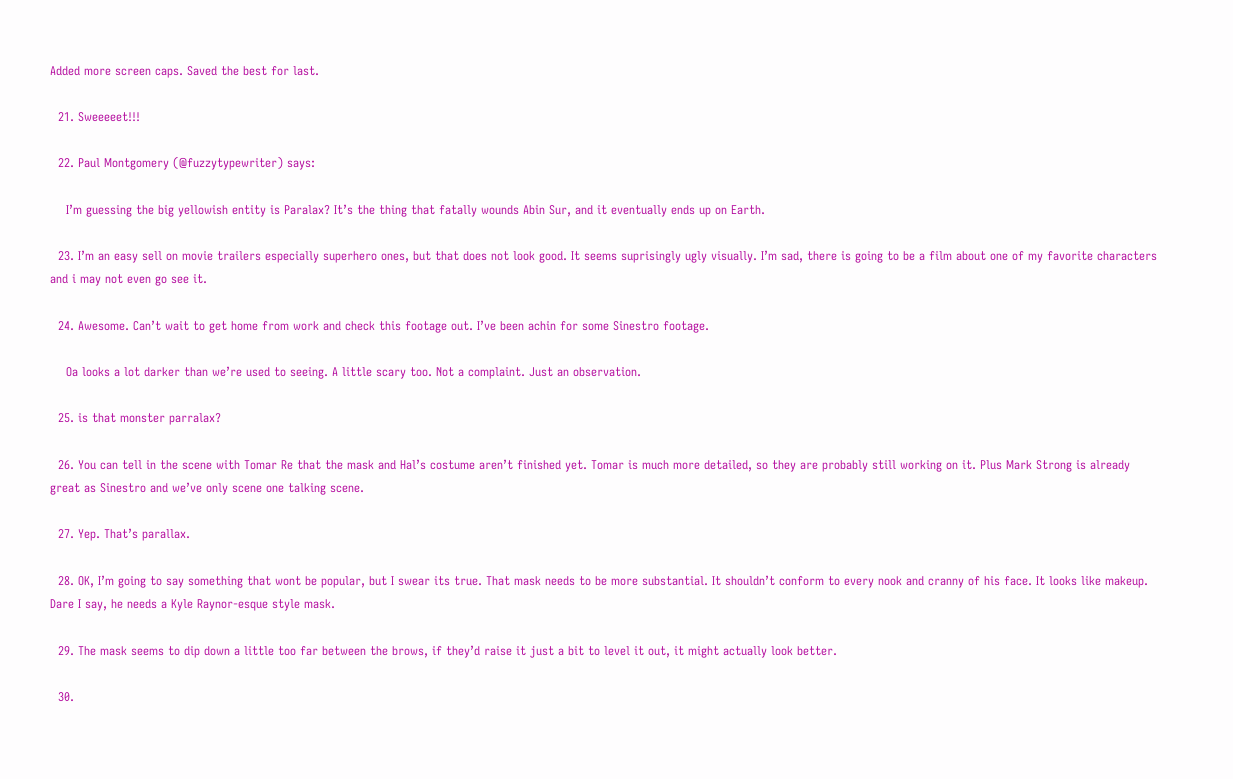Added more screen caps. Saved the best for last.

  21. Sweeeeet!!!

  22. Paul Montgomery (@fuzzytypewriter) says:

    I’m guessing the big yellowish entity is Paralax? It’s the thing that fatally wounds Abin Sur, and it eventually ends up on Earth.

  23. I’m an easy sell on movie trailers especially superhero ones, but that does not look good. It seems suprisingly ugly visually. I’m sad, there is going to be a film about one of my favorite characters and i may not even go see it.

  24. Awesome. Can’t wait to get home from work and check this footage out. I’ve been achin for some Sinestro footage.

    Oa looks a lot darker than we’re used to seeing. A little scary too. Not a complaint. Just an observation.

  25. is that monster parralax?

  26. You can tell in the scene with Tomar Re that the mask and Hal’s costume aren’t finished yet. Tomar is much more detailed, so they are probably still working on it. Plus Mark Strong is already great as Sinestro and we’ve only scene one talking scene.

  27. Yep. That’s parallax.

  28. OK, I’m going to say something that wont be popular, but I swear its true. That mask needs to be more substantial. It shouldn’t conform to every nook and cranny of his face. It looks like makeup. Dare I say, he needs a Kyle Raynor-esque style mask.

  29. The mask seems to dip down a little too far between the brows, if they’d raise it just a bit to level it out, it might actually look better.

  30.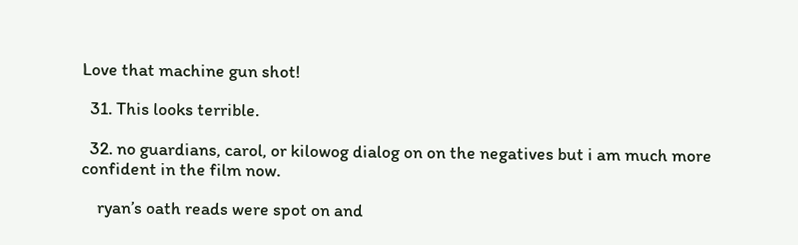Love that machine gun shot!

  31. This looks terrible.

  32. no guardians, carol, or kilowog dialog on on the negatives but i am much more confident in the film now.

    ryan’s oath reads were spot on and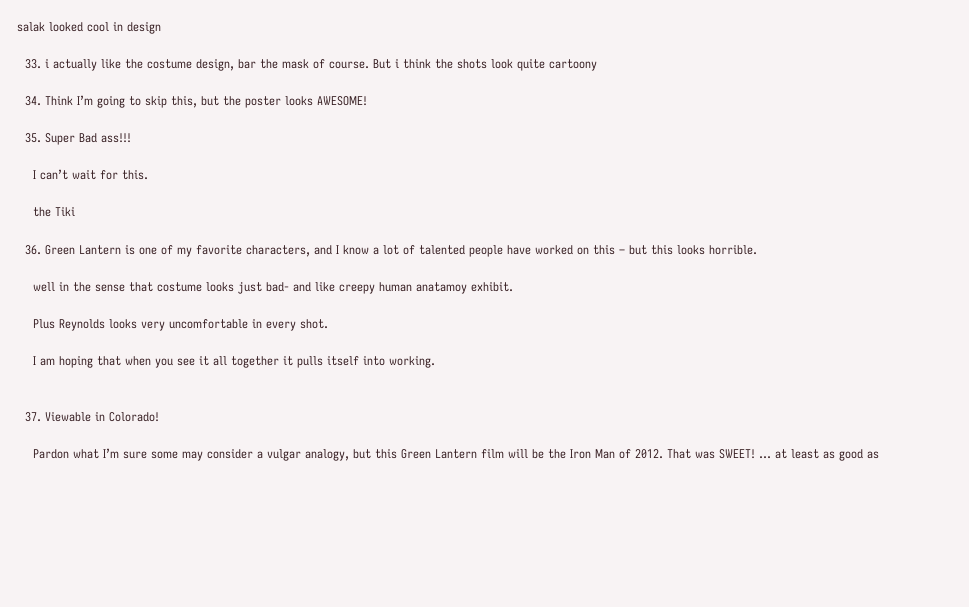salak looked cool in design

  33. i actually like the costume design, bar the mask of course. But i think the shots look quite cartoony

  34. Think I’m going to skip this, but the poster looks AWESOME!

  35. Super Bad ass!!!

    I can’t wait for this.

    the Tiki

  36. Green Lantern is one of my favorite characters, and I know a lot of talented people have worked on this – but this looks horrible.

    well in the sense that costume looks just bad- and like creepy human anatamoy exhibit.

    Plus Reynolds looks very uncomfortable in every shot.

    I am hoping that when you see it all together it pulls itself into working.


  37. Viewable in Colorado!

    Pardon what I’m sure some may consider a vulgar analogy, but this Green Lantern film will be the Iron Man of 2012. That was SWEET! … at least as good as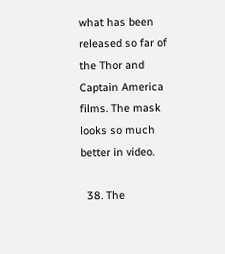what has been released so far of the Thor and Captain America films. The mask looks so much better in video.

  38. The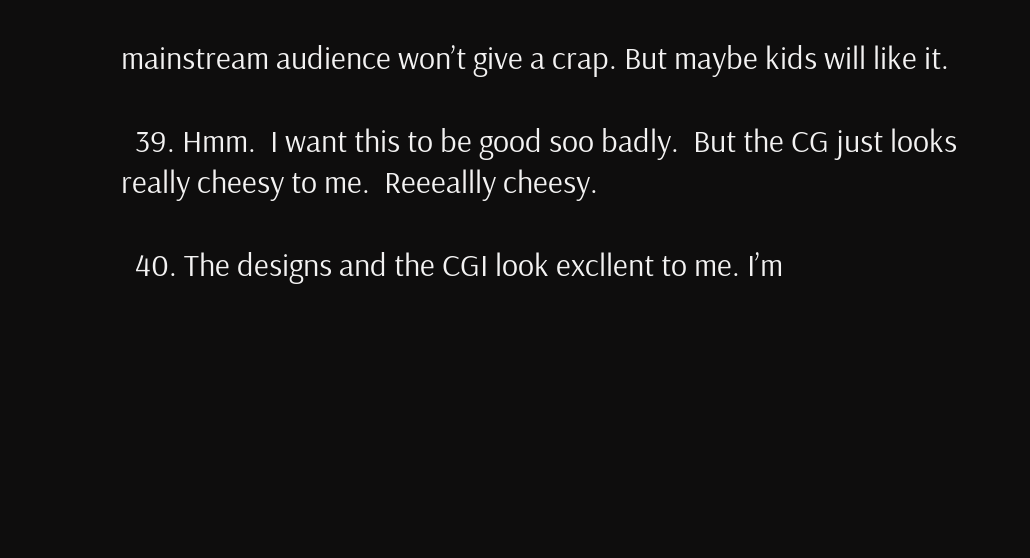mainstream audience won’t give a crap. But maybe kids will like it.

  39. Hmm.  I want this to be good soo badly.  But the CG just looks really cheesy to me.  Reeeallly cheesy.

  40. The designs and the CGI look excllent to me. I’m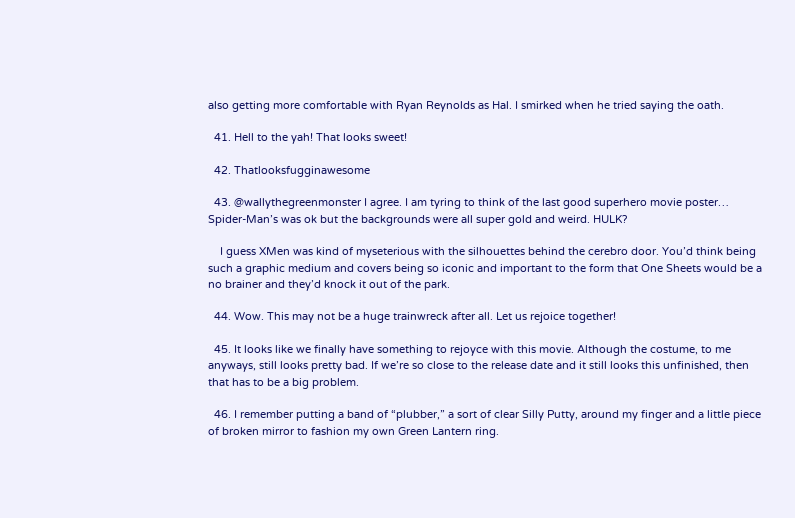also getting more comfortable with Ryan Reynolds as Hal. I smirked when he tried saying the oath.

  41. Hell to the yah! That looks sweet!

  42. Thatlooksfugginawesome

  43. @wallythegreenmonster I agree. I am tyring to think of the last good superhero movie poster… Spider-Man’s was ok but the backgrounds were all super gold and weird. HULK?

    I guess XMen was kind of myseterious with the silhouettes behind the cerebro door. You’d think being such a graphic medium and covers being so iconic and important to the form that One Sheets would be a no brainer and they’d knock it out of the park.

  44. Wow. This may not be a huge trainwreck after all. Let us rejoice together!

  45. It looks like we finally have something to rejoyce with this movie. Although the costume, to me anyways, still looks pretty bad. If we’re so close to the release date and it still looks this unfinished, then that has to be a big problem.

  46. I remember putting a band of “plubber,” a sort of clear Silly Putty, around my finger and a little piece of broken mirror to fashion my own Green Lantern ring.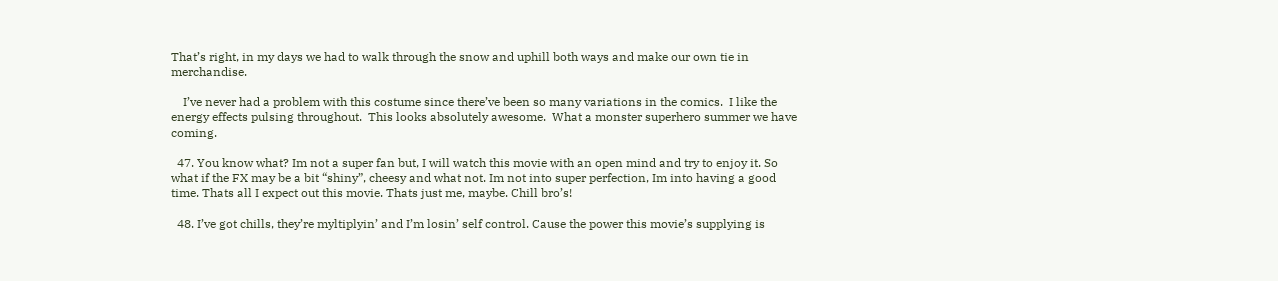That’s right, in my days we had to walk through the snow and uphill both ways and make our own tie in merchandise.

    I’ve never had a problem with this costume since there’ve been so many variations in the comics.  I like the energy effects pulsing throughout.  This looks absolutely awesome.  What a monster superhero summer we have coming.

  47. You know what? Im not a super fan but, I will watch this movie with an open mind and try to enjoy it. So what if the FX may be a bit “shiny”, cheesy and what not. Im not into super perfection, Im into having a good time. Thats all I expect out this movie. Thats just me, maybe. Chill bro’s!

  48. I’ve got chills, they’re myltiplyin’ and I’m losin’ self control. Cause the power this movie’s supplying is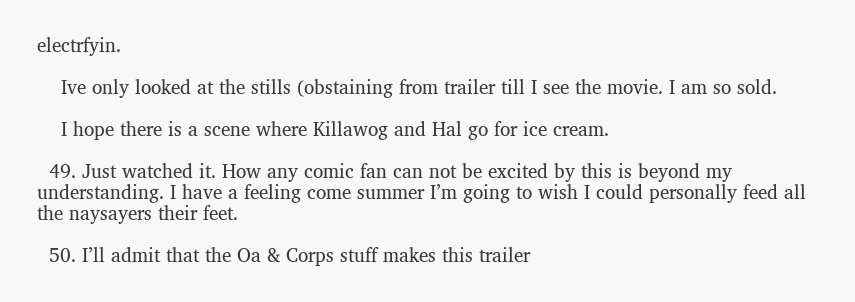electrfyin.

    Ive only looked at the stills (obstaining from trailer till I see the movie. I am so sold.

    I hope there is a scene where Killawog and Hal go for ice cream.

  49. Just watched it. How any comic fan can not be excited by this is beyond my understanding. I have a feeling come summer I’m going to wish I could personally feed all the naysayers their feet.

  50. I’ll admit that the Oa & Corps stuff makes this trailer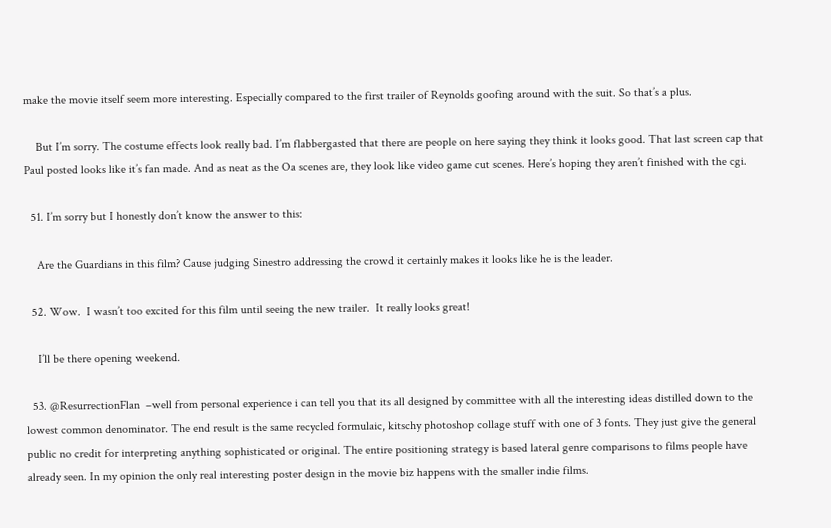make the movie itself seem more interesting. Especially compared to the first trailer of Reynolds goofing around with the suit. So that’s a plus.

    But I’m sorry. The costume effects look really bad. I’m flabbergasted that there are people on here saying they think it looks good. That last screen cap that Paul posted looks like it’s fan made. And as neat as the Oa scenes are, they look like video game cut scenes. Here’s hoping they aren’t finished with the cgi.

  51. I’m sorry but I honestly don’t know the answer to this:

    Are the Guardians in this film? Cause judging Sinestro addressing the crowd it certainly makes it looks like he is the leader.

  52. Wow.  I wasn’t too excited for this film until seeing the new trailer.  It really looks great!

    I’ll be there opening weekend.

  53. @ResurrectionFlan  –well from personal experience i can tell you that its all designed by committee with all the interesting ideas distilled down to the lowest common denominator. The end result is the same recycled formulaic, kitschy photoshop collage stuff with one of 3 fonts. They just give the general public no credit for interpreting anything sophisticated or original. The entire positioning strategy is based lateral genre comparisons to films people have already seen. In my opinion the only real interesting poster design in the movie biz happens with the smaller indie films.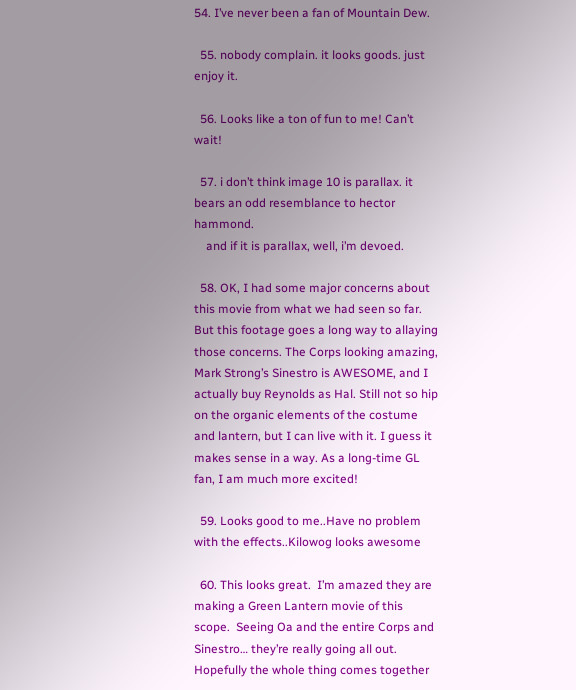54. I’ve never been a fan of Mountain Dew.

  55. nobody complain. it looks goods. just enjoy it.

  56. Looks like a ton of fun to me! Can’t wait!

  57. i don’t think image 10 is parallax. it bears an odd resemblance to hector hammond.
    and if it is parallax, well, i’m devoed.

  58. OK, I had some major concerns about this movie from what we had seen so far. But this footage goes a long way to allaying those concerns. The Corps looking amazing, Mark Strong’s Sinestro is AWESOME, and I actually buy Reynolds as Hal. Still not so hip on the organic elements of the costume and lantern, but I can live with it. I guess it makes sense in a way. As a long-time GL fan, I am much more excited!

  59. Looks good to me..Have no problem with the effects..Kilowog looks awesome

  60. This looks great.  I’m amazed they are making a Green Lantern movie of this scope.  Seeing Oa and the entire Corps and Sinestro… they’re really going all out.  Hopefully the whole thing comes together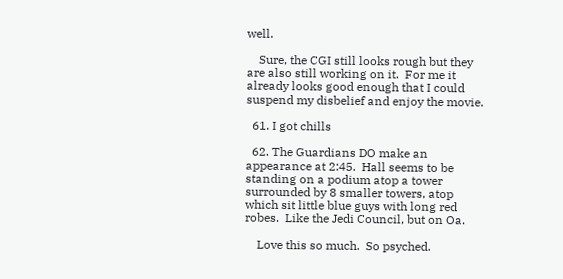well.

    Sure, the CGI still looks rough but they are also still working on it.  For me it already looks good enough that I could suspend my disbelief and enjoy the movie.

  61. I got chills

  62. The Guardians DO make an appearance at 2:45.  Hall seems to be standing on a podium atop a tower surrounded by 8 smaller towers, atop which sit little blue guys with long red robes.  Like the Jedi Council, but on Oa.

    Love this so much.  So psyched.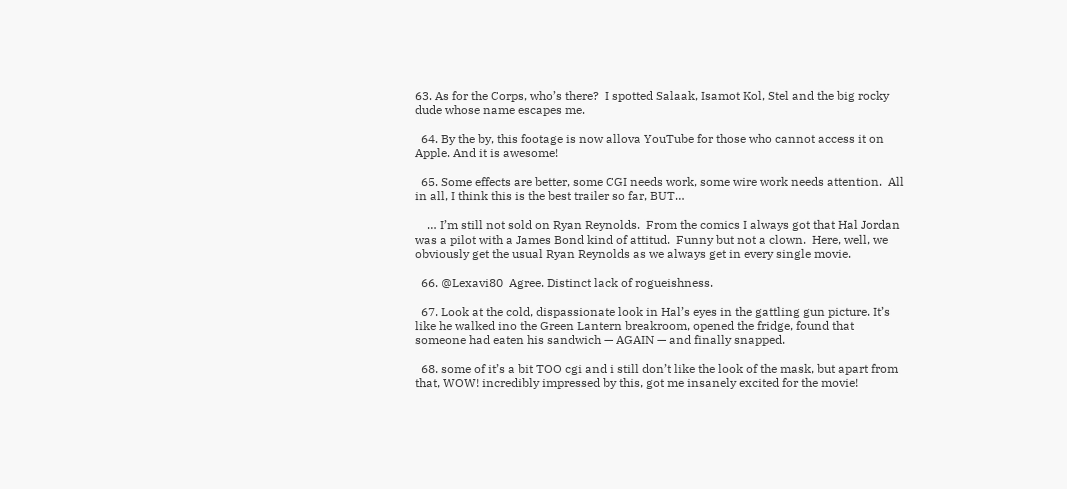63. As for the Corps, who’s there?  I spotted Salaak, Isamot Kol, Stel and the big rocky dude whose name escapes me.

  64. By the by, this footage is now allova YouTube for those who cannot access it on Apple. And it is awesome!

  65. Some effects are better, some CGI needs work, some wire work needs attention.  All in all, I think this is the best trailer so far, BUT…

    … I’m still not sold on Ryan Reynolds.  From the comics I always got that Hal Jordan was a pilot with a James Bond kind of attitud.  Funny but not a clown.  Here, well, we obviously get the usual Ryan Reynolds as we always get in every single movie.

  66. @Lexavi80  Agree. Distinct lack of rogueishness.

  67. Look at the cold, dispassionate look in Hal’s eyes in the gattling gun picture. It’s like he walked ino the Green Lantern breakroom, opened the fridge, found that someone had eaten his sandwich — AGAIN — and finally snapped.

  68. some of it’s a bit TOO cgi and i still don’t like the look of the mask, but apart from that, WOW! incredibly impressed by this, got me insanely excited for the movie!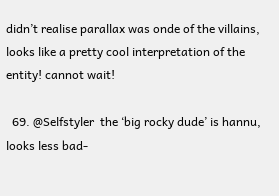didn’t realise parallax was onde of the villains, looks like a pretty cool interpretation of the entity! cannot wait!

  69. @Selfstyler  the ‘big rocky dude’ is hannu, looks less bad-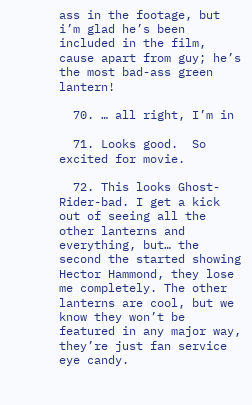ass in the footage, but i’m glad he’s been included in the film, cause apart from guy; he’s the most bad-ass green lantern!

  70. … all right, I’m in

  71. Looks good.  So excited for movie.

  72. This looks Ghost-Rider-bad. I get a kick out of seeing all the other lanterns and everything, but… the second the started showing Hector Hammond, they lose me completely. The other lanterns are cool, but we know they won’t be featured in any major way, they’re just fan service eye candy.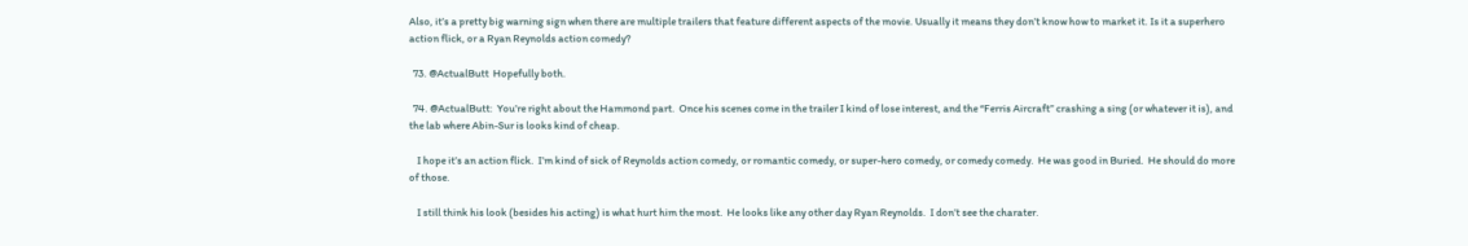Also, it’s a pretty big warning sign when there are multiple trailers that feature different aspects of the movie. Usually it means they don’t know how to market it. Is it a superhero action flick, or a Ryan Reynolds action comedy?

  73. @ActualButt  Hopefully both.

  74. @ActualButt:  You’re right about the Hammond part.  Once his scenes come in the trailer I kind of lose interest, and the “Ferris Aircraft” crashing a sing (or whatever it is), and the lab where Abin-Sur is looks kind of cheap.

    I hope it’s an action flick.  I’m kind of sick of Reynolds action comedy, or romantic comedy, or super-hero comedy, or comedy comedy.  He was good in Buried.  He should do more of those.

    I still think his look (besides his acting) is what hurt him the most.  He looks like any other day Ryan Reynolds.  I don’t see the charater.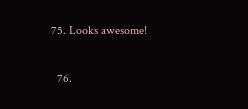75. Looks awesome!

  76.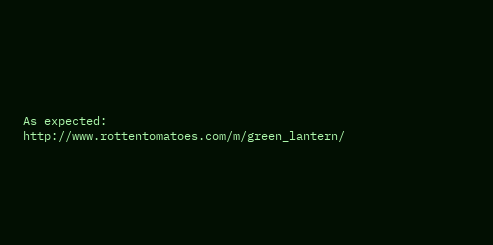As expected:  http://www.rottentomatoes.com/m/green_lantern/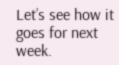Let’s see how it goes for next week.